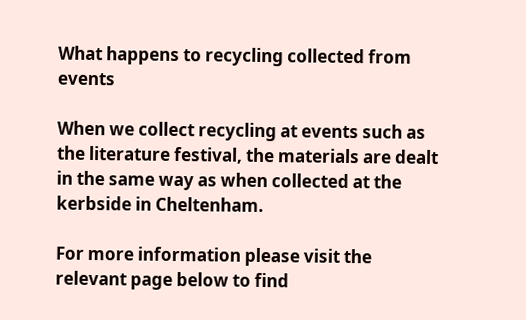What happens to recycling collected from events

When we collect recycling at events such as the literature festival, the materials are dealt in the same way as when collected at the kerbside in Cheltenham.

For more information please visit the relevant page below to find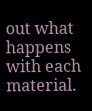out what happens with each material.